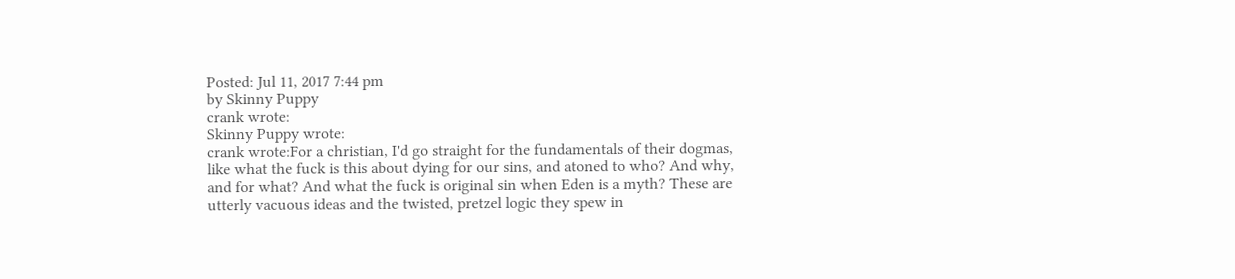Posted: Jul 11, 2017 7:44 pm
by Skinny Puppy
crank wrote:
Skinny Puppy wrote:
crank wrote:For a christian, I'd go straight for the fundamentals of their dogmas, like what the fuck is this about dying for our sins, and atoned to who? And why, and for what? And what the fuck is original sin when Eden is a myth? These are utterly vacuous ideas and the twisted, pretzel logic they spew in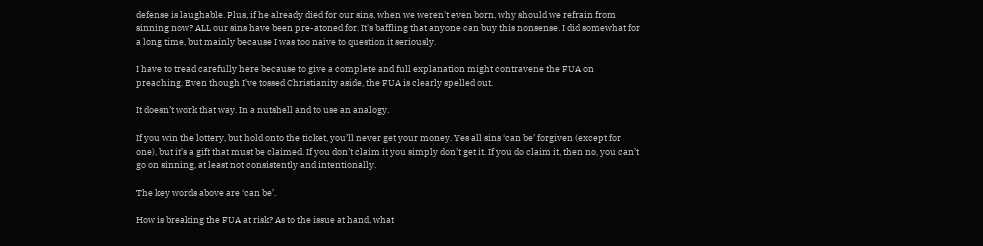defense is laughable. Plus, if he already died for our sins, when we weren't even born, why should we refrain from sinning now? ALL our sins have been pre-atoned for. It's baffling that anyone can buy this nonsense. I did somewhat for a long time, but mainly because I was too naive to question it seriously.

I have to tread carefully here because to give a complete and full explanation might contravene the FUA on preaching. Even though I’ve tossed Christianity aside, the FUA is clearly spelled out.

It doesn’t work that way. In a nutshell and to use an analogy.

If you win the lottery, but hold onto the ticket, you’ll never get your money. Yes all sins ‘can be’ forgiven (except for one), but it’s a gift that must be claimed. If you don’t claim it you simply don’t get it. If you do claim it, then no, you can’t go on sinning, at least not consistently and intentionally.

The key words above are ‘can be’.

How is breaking the FUA at risk? As to the issue at hand, what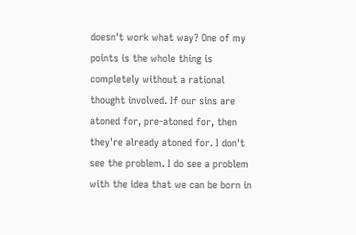doesn't work what way? One of my points is the whole thing is completely without a rational thought involved. If our sins are atoned for, pre-atoned for, then they're already atoned for. I don't see the problem. I do see a problem with the idea that we can be born in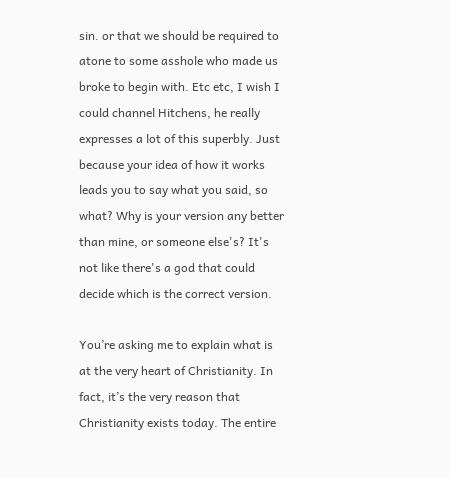sin. or that we should be required to atone to some asshole who made us broke to begin with. Etc etc, I wish I could channel Hitchens, he really expresses a lot of this superbly. Just because your idea of how it works leads you to say what you said, so what? Why is your version any better than mine, or someone else's? It's not like there's a god that could decide which is the correct version.

You’re asking me to explain what is at the very heart of Christianity. In fact, it’s the very reason that Christianity exists today. The entire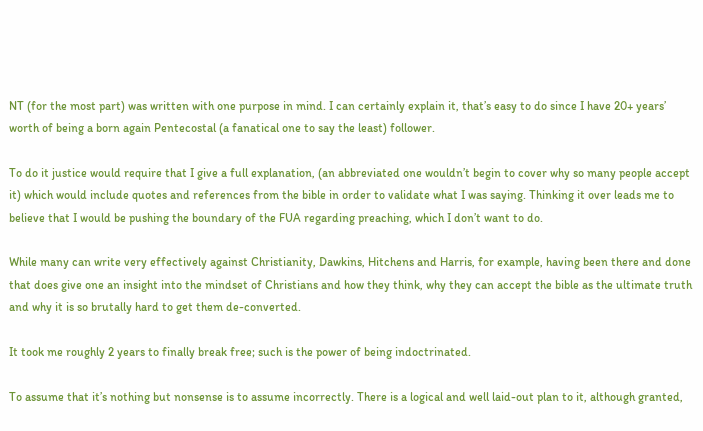NT (for the most part) was written with one purpose in mind. I can certainly explain it, that’s easy to do since I have 20+ years’ worth of being a born again Pentecostal (a fanatical one to say the least) follower.

To do it justice would require that I give a full explanation, (an abbreviated one wouldn’t begin to cover why so many people accept it) which would include quotes and references from the bible in order to validate what I was saying. Thinking it over leads me to believe that I would be pushing the boundary of the FUA regarding preaching, which I don’t want to do.

While many can write very effectively against Christianity, Dawkins, Hitchens and Harris, for example, having been there and done that does give one an insight into the mindset of Christians and how they think, why they can accept the bible as the ultimate truth and why it is so brutally hard to get them de-converted.

It took me roughly 2 years to finally break free; such is the power of being indoctrinated.

To assume that it’s nothing but nonsense is to assume incorrectly. There is a logical and well laid-out plan to it, although granted,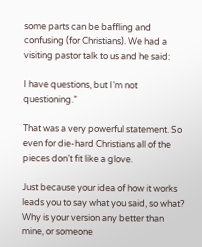some parts can be baffling and confusing (for Christians). We had a visiting pastor talk to us and he said:

I have questions, but I’m not questioning.”

That was a very powerful statement. So even for die-hard Christians all of the pieces don’t fit like a glove.

Just because your idea of how it works leads you to say what you said, so what? Why is your version any better than mine, or someone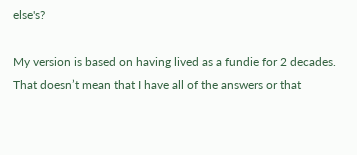else's?

My version is based on having lived as a fundie for 2 decades. That doesn’t mean that I have all of the answers or that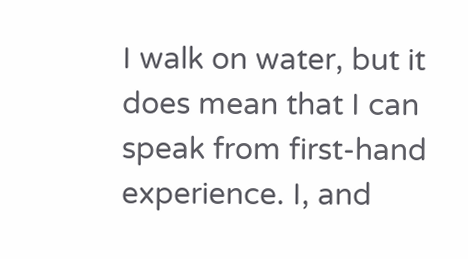I walk on water, but it does mean that I can speak from first-hand experience. I, and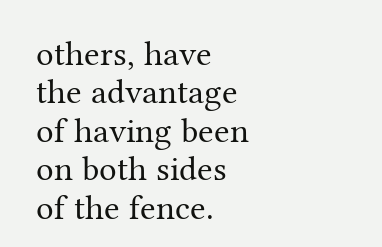others, have the advantage of having been on both sides of the fence.